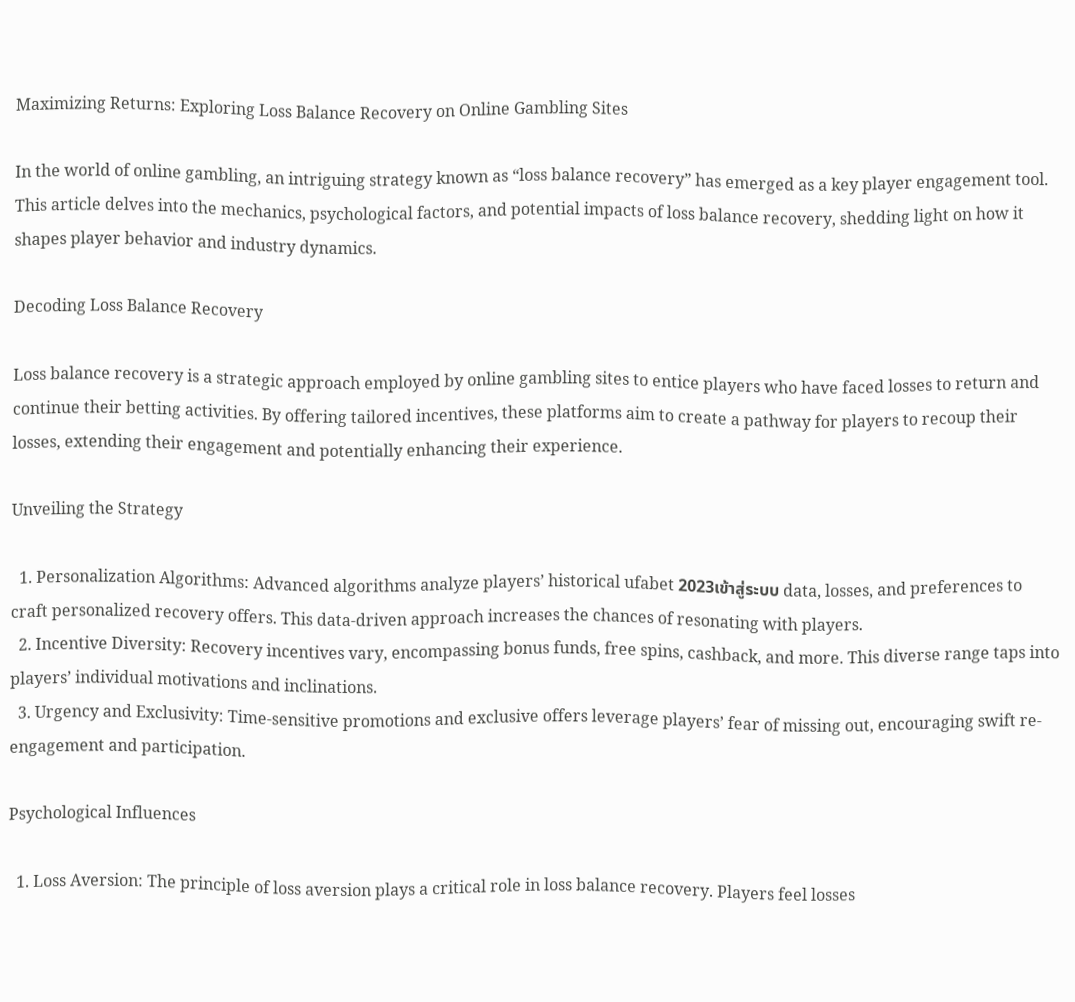Maximizing Returns: Exploring Loss Balance Recovery on Online Gambling Sites

In the world of online gambling, an intriguing strategy known as “loss balance recovery” has emerged as a key player engagement tool. This article delves into the mechanics, psychological factors, and potential impacts of loss balance recovery, shedding light on how it shapes player behavior and industry dynamics.

Decoding Loss Balance Recovery

Loss balance recovery is a strategic approach employed by online gambling sites to entice players who have faced losses to return and continue their betting activities. By offering tailored incentives, these platforms aim to create a pathway for players to recoup their losses, extending their engagement and potentially enhancing their experience.

Unveiling the Strategy

  1. Personalization Algorithms: Advanced algorithms analyze players’ historical ufabet 2023เข้าสู่ระบบ data, losses, and preferences to craft personalized recovery offers. This data-driven approach increases the chances of resonating with players.
  2. Incentive Diversity: Recovery incentives vary, encompassing bonus funds, free spins, cashback, and more. This diverse range taps into players’ individual motivations and inclinations.
  3. Urgency and Exclusivity: Time-sensitive promotions and exclusive offers leverage players’ fear of missing out, encouraging swift re-engagement and participation.

Psychological Influences

  1. Loss Aversion: The principle of loss aversion plays a critical role in loss balance recovery. Players feel losses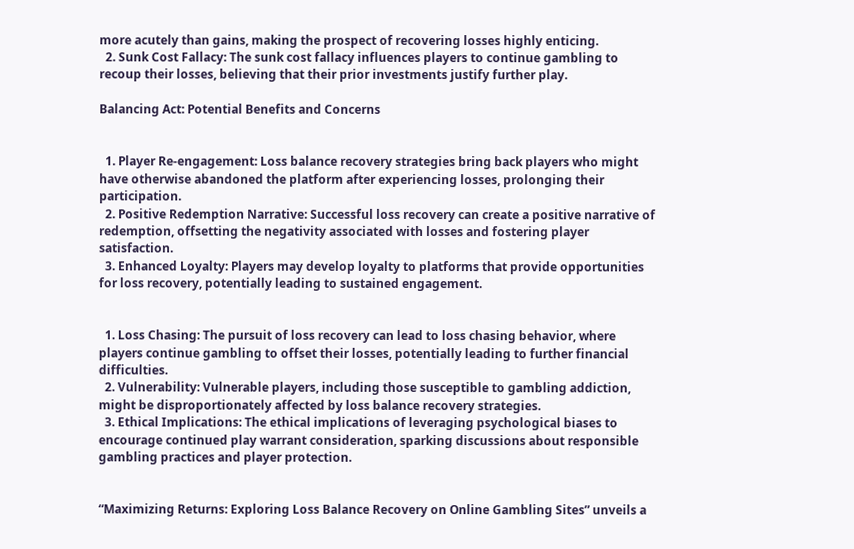more acutely than gains, making the prospect of recovering losses highly enticing.
  2. Sunk Cost Fallacy: The sunk cost fallacy influences players to continue gambling to recoup their losses, believing that their prior investments justify further play.

Balancing Act: Potential Benefits and Concerns


  1. Player Re-engagement: Loss balance recovery strategies bring back players who might have otherwise abandoned the platform after experiencing losses, prolonging their participation.
  2. Positive Redemption Narrative: Successful loss recovery can create a positive narrative of redemption, offsetting the negativity associated with losses and fostering player satisfaction.
  3. Enhanced Loyalty: Players may develop loyalty to platforms that provide opportunities for loss recovery, potentially leading to sustained engagement.


  1. Loss Chasing: The pursuit of loss recovery can lead to loss chasing behavior, where players continue gambling to offset their losses, potentially leading to further financial difficulties.
  2. Vulnerability: Vulnerable players, including those susceptible to gambling addiction, might be disproportionately affected by loss balance recovery strategies.
  3. Ethical Implications: The ethical implications of leveraging psychological biases to encourage continued play warrant consideration, sparking discussions about responsible gambling practices and player protection.


“Maximizing Returns: Exploring Loss Balance Recovery on Online Gambling Sites” unveils a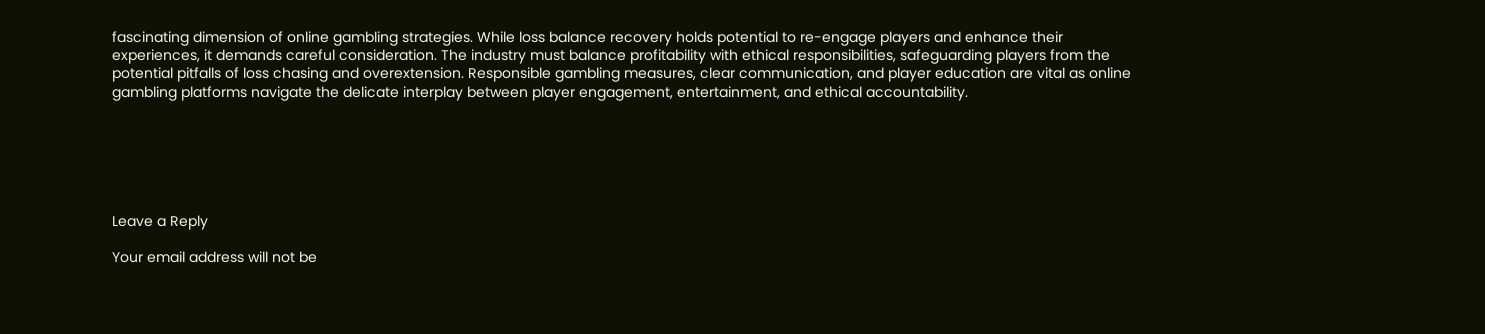fascinating dimension of online gambling strategies. While loss balance recovery holds potential to re-engage players and enhance their experiences, it demands careful consideration. The industry must balance profitability with ethical responsibilities, safeguarding players from the potential pitfalls of loss chasing and overextension. Responsible gambling measures, clear communication, and player education are vital as online gambling platforms navigate the delicate interplay between player engagement, entertainment, and ethical accountability.






Leave a Reply

Your email address will not be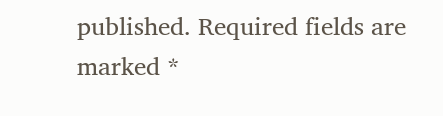published. Required fields are marked *